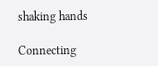shaking hands

Connecting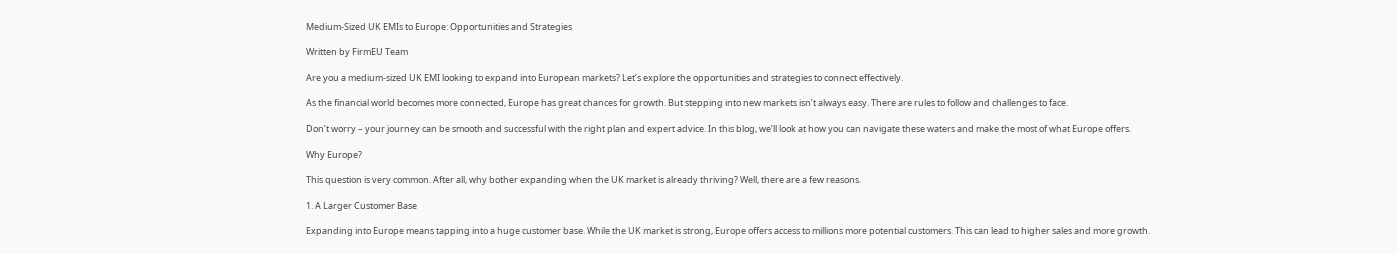Medium-Sized UK EMIs to Europe: Opportunities and Strategies

Written by FirmEU Team

Are you a medium-sized UK EMI looking to expand into European markets? Let’s explore the opportunities and strategies to connect effectively.

As the financial world becomes more connected, Europe has great chances for growth. But stepping into new markets isn’t always easy. There are rules to follow and challenges to face.

Don’t worry – your journey can be smooth and successful with the right plan and expert advice. In this blog, we’ll look at how you can navigate these waters and make the most of what Europe offers.

Why Europe?

This question is very common. After all, why bother expanding when the UK market is already thriving? Well, there are a few reasons.

1. A Larger Customer Base

Expanding into Europe means tapping into a huge customer base. While the UK market is strong, Europe offers access to millions more potential customers. This can lead to higher sales and more growth.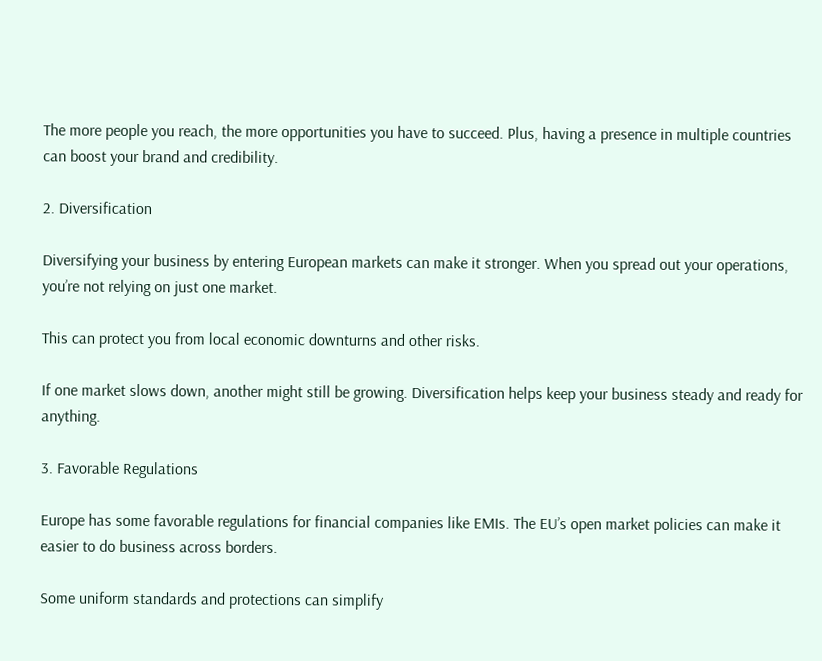The more people you reach, the more opportunities you have to succeed. Plus, having a presence in multiple countries can boost your brand and credibility.

2. Diversification

Diversifying your business by entering European markets can make it stronger. When you spread out your operations, you’re not relying on just one market.

This can protect you from local economic downturns and other risks.

If one market slows down, another might still be growing. Diversification helps keep your business steady and ready for anything.

3. Favorable Regulations

Europe has some favorable regulations for financial companies like EMIs. The EU’s open market policies can make it easier to do business across borders.

Some uniform standards and protections can simplify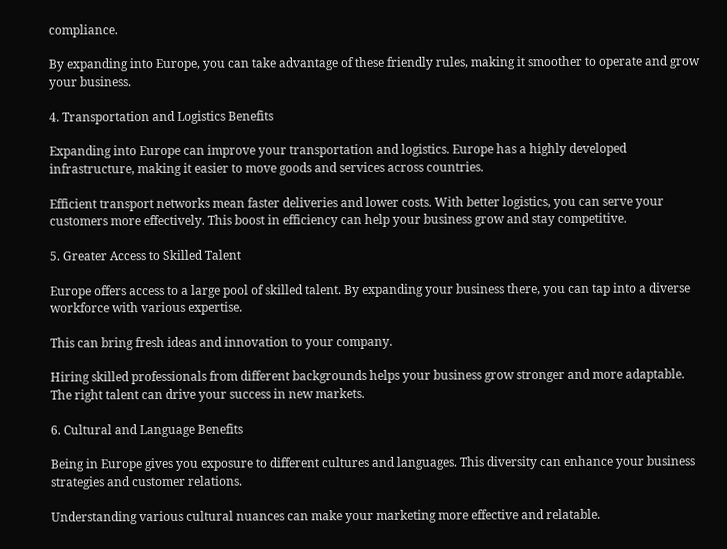compliance.

By expanding into Europe, you can take advantage of these friendly rules, making it smoother to operate and grow your business.

4. Transportation and Logistics Benefits

Expanding into Europe can improve your transportation and logistics. Europe has a highly developed infrastructure, making it easier to move goods and services across countries.

Efficient transport networks mean faster deliveries and lower costs. With better logistics, you can serve your customers more effectively. This boost in efficiency can help your business grow and stay competitive.

5. Greater Access to Skilled Talent

Europe offers access to a large pool of skilled talent. By expanding your business there, you can tap into a diverse workforce with various expertise.

This can bring fresh ideas and innovation to your company.

Hiring skilled professionals from different backgrounds helps your business grow stronger and more adaptable. The right talent can drive your success in new markets.

6. Cultural and Language Benefits

Being in Europe gives you exposure to different cultures and languages. This diversity can enhance your business strategies and customer relations.

Understanding various cultural nuances can make your marketing more effective and relatable.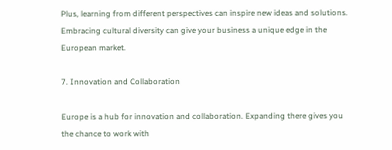Plus, learning from different perspectives can inspire new ideas and solutions. Embracing cultural diversity can give your business a unique edge in the European market.

7. Innovation and Collaboration

Europe is a hub for innovation and collaboration. Expanding there gives you the chance to work with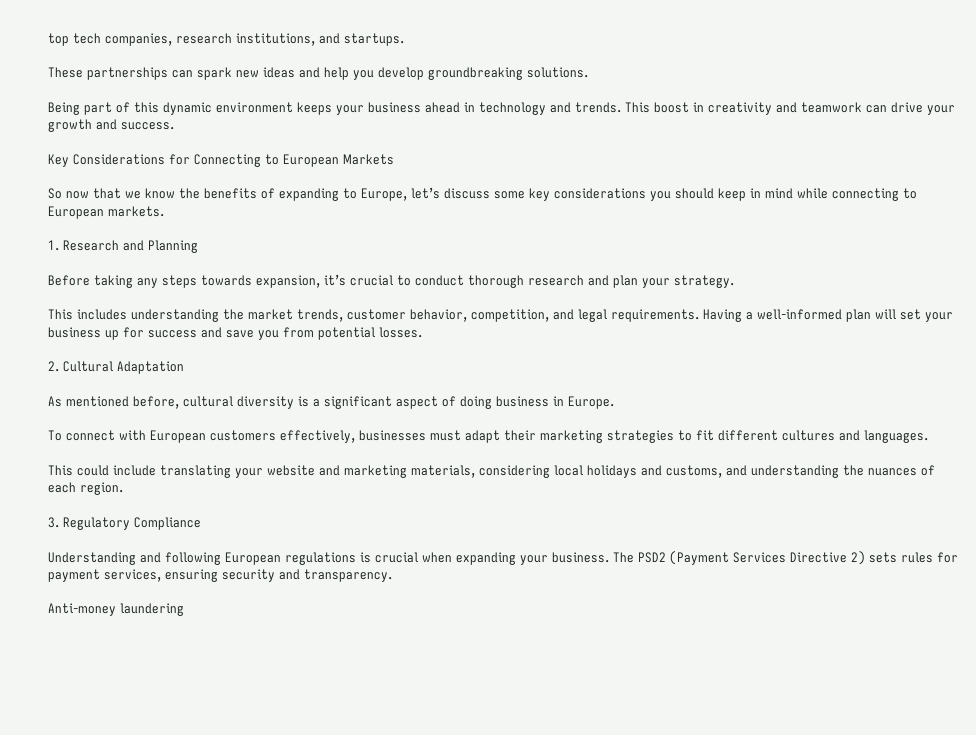top tech companies, research institutions, and startups.

These partnerships can spark new ideas and help you develop groundbreaking solutions.

Being part of this dynamic environment keeps your business ahead in technology and trends. This boost in creativity and teamwork can drive your growth and success.

Key Considerations for Connecting to European Markets

So now that we know the benefits of expanding to Europe, let’s discuss some key considerations you should keep in mind while connecting to European markets.

1. Research and Planning

Before taking any steps towards expansion, it’s crucial to conduct thorough research and plan your strategy.

This includes understanding the market trends, customer behavior, competition, and legal requirements. Having a well-informed plan will set your business up for success and save you from potential losses.

2. Cultural Adaptation

As mentioned before, cultural diversity is a significant aspect of doing business in Europe.

To connect with European customers effectively, businesses must adapt their marketing strategies to fit different cultures and languages.

This could include translating your website and marketing materials, considering local holidays and customs, and understanding the nuances of each region.

3. Regulatory Compliance

Understanding and following European regulations is crucial when expanding your business. The PSD2 (Payment Services Directive 2) sets rules for payment services, ensuring security and transparency.

Anti-money laundering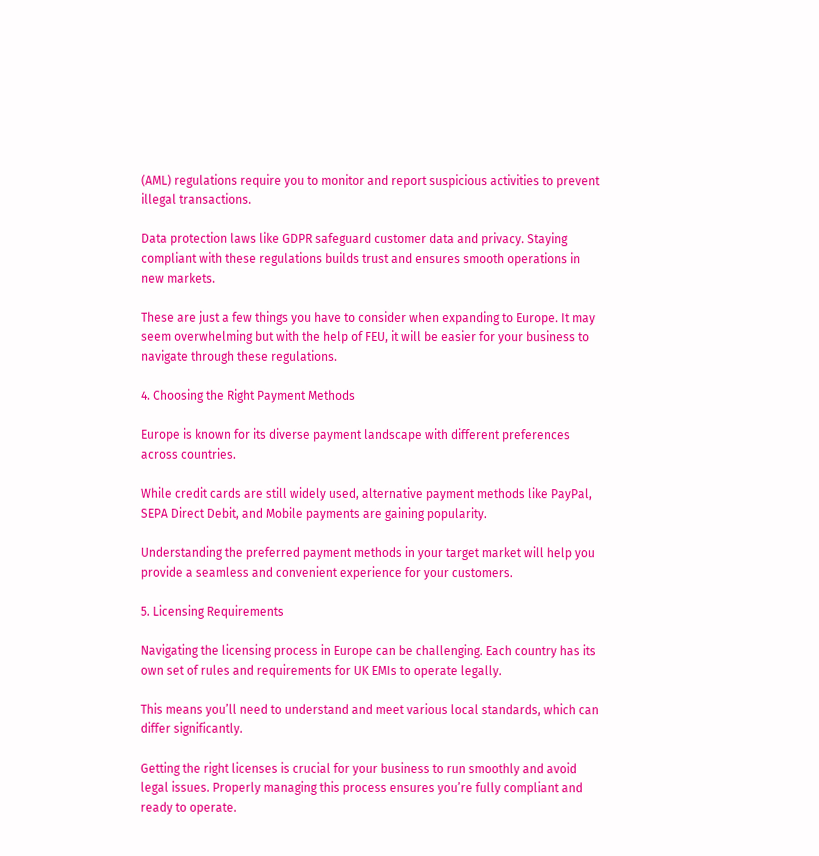(AML) regulations require you to monitor and report suspicious activities to prevent illegal transactions.

Data protection laws like GDPR safeguard customer data and privacy. Staying compliant with these regulations builds trust and ensures smooth operations in new markets.

These are just a few things you have to consider when expanding to Europe. It may seem overwhelming but with the help of FEU, it will be easier for your business to navigate through these regulations.

4. Choosing the Right Payment Methods

Europe is known for its diverse payment landscape with different preferences across countries.

While credit cards are still widely used, alternative payment methods like PayPal, SEPA Direct Debit, and Mobile payments are gaining popularity.

Understanding the preferred payment methods in your target market will help you provide a seamless and convenient experience for your customers.

5. Licensing Requirements

Navigating the licensing process in Europe can be challenging. Each country has its own set of rules and requirements for UK EMIs to operate legally.

This means you’ll need to understand and meet various local standards, which can differ significantly.

Getting the right licenses is crucial for your business to run smoothly and avoid legal issues. Properly managing this process ensures you’re fully compliant and ready to operate.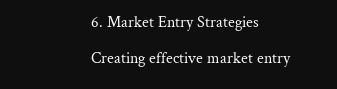6. Market Entry Strategies

Creating effective market entry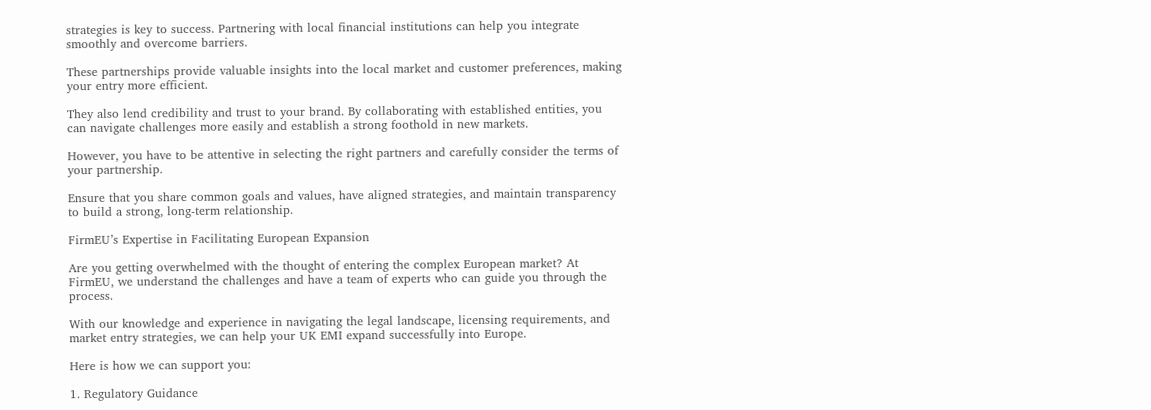strategies is key to success. Partnering with local financial institutions can help you integrate smoothly and overcome barriers.

These partnerships provide valuable insights into the local market and customer preferences, making your entry more efficient.

They also lend credibility and trust to your brand. By collaborating with established entities, you can navigate challenges more easily and establish a strong foothold in new markets.

However, you have to be attentive in selecting the right partners and carefully consider the terms of your partnership.

Ensure that you share common goals and values, have aligned strategies, and maintain transparency to build a strong, long-term relationship.

FirmEU’s Expertise in Facilitating European Expansion

Are you getting overwhelmed with the thought of entering the complex European market? At FirmEU, we understand the challenges and have a team of experts who can guide you through the process.

With our knowledge and experience in navigating the legal landscape, licensing requirements, and market entry strategies, we can help your UK EMI expand successfully into Europe.

Here is how we can support you:

1. Regulatory Guidance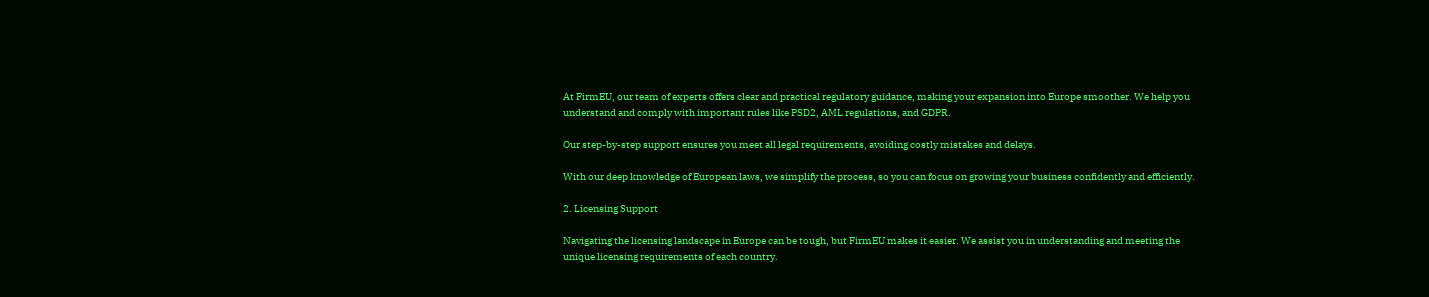At FirmEU, our team of experts offers clear and practical regulatory guidance, making your expansion into Europe smoother. We help you understand and comply with important rules like PSD2, AML regulations, and GDPR.

Our step-by-step support ensures you meet all legal requirements, avoiding costly mistakes and delays.

With our deep knowledge of European laws, we simplify the process, so you can focus on growing your business confidently and efficiently.

2. Licensing Support

Navigating the licensing landscape in Europe can be tough, but FirmEU makes it easier. We assist you in understanding and meeting the unique licensing requirements of each country.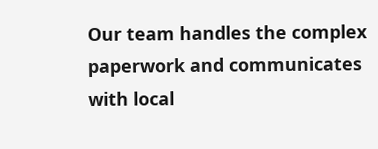Our team handles the complex paperwork and communicates with local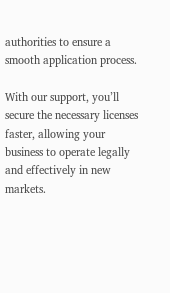authorities to ensure a smooth application process.

With our support, you’ll secure the necessary licenses faster, allowing your business to operate legally and effectively in new markets.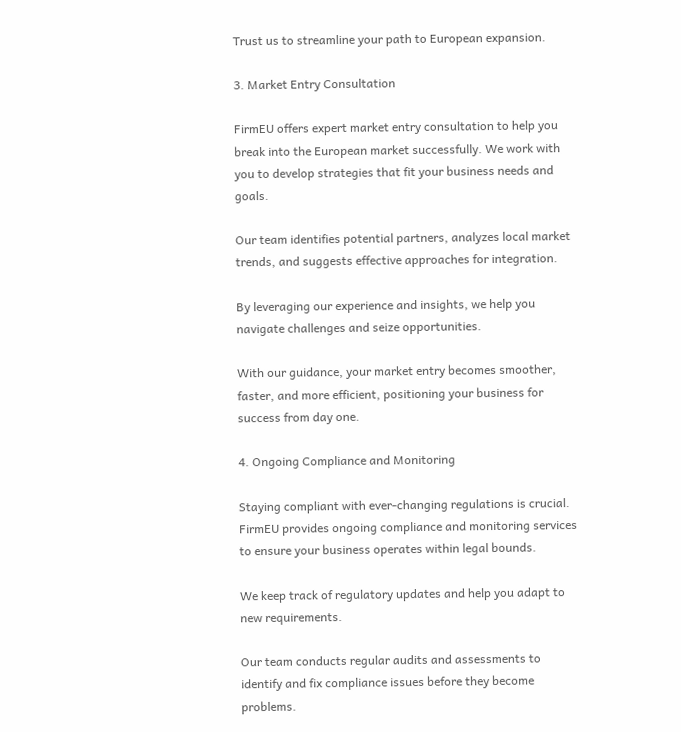Trust us to streamline your path to European expansion.

3. Market Entry Consultation

FirmEU offers expert market entry consultation to help you break into the European market successfully. We work with you to develop strategies that fit your business needs and goals.

Our team identifies potential partners, analyzes local market trends, and suggests effective approaches for integration.

By leveraging our experience and insights, we help you navigate challenges and seize opportunities.

With our guidance, your market entry becomes smoother, faster, and more efficient, positioning your business for success from day one.

4. Ongoing Compliance and Monitoring

Staying compliant with ever-changing regulations is crucial. FirmEU provides ongoing compliance and monitoring services to ensure your business operates within legal bounds.

We keep track of regulatory updates and help you adapt to new requirements.

Our team conducts regular audits and assessments to identify and fix compliance issues before they become problems.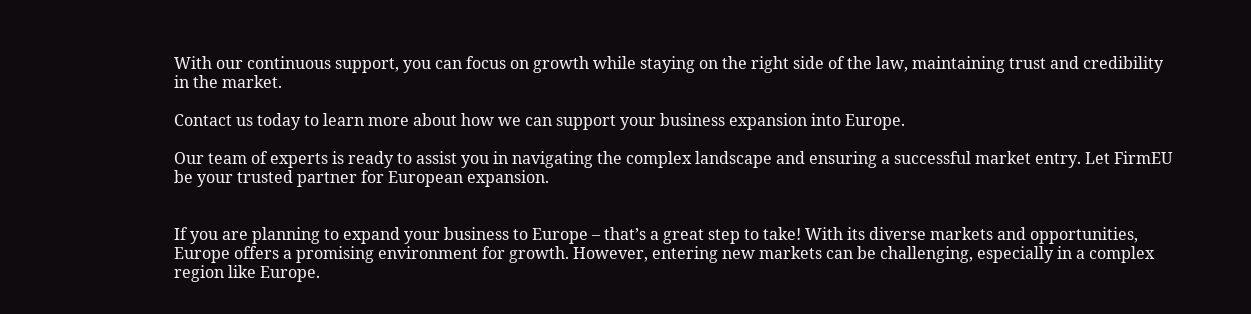With our continuous support, you can focus on growth while staying on the right side of the law, maintaining trust and credibility in the market.

Contact us today to learn more about how we can support your business expansion into Europe.

Our team of experts is ready to assist you in navigating the complex landscape and ensuring a successful market entry. Let FirmEU be your trusted partner for European expansion.


If you are planning to expand your business to Europe – that’s a great step to take! With its diverse markets and opportunities, Europe offers a promising environment for growth. However, entering new markets can be challenging, especially in a complex region like Europe.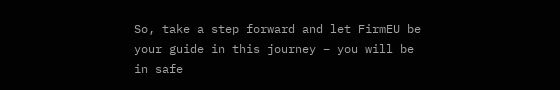So, take a step forward and let FirmEU be your guide in this journey – you will be in safe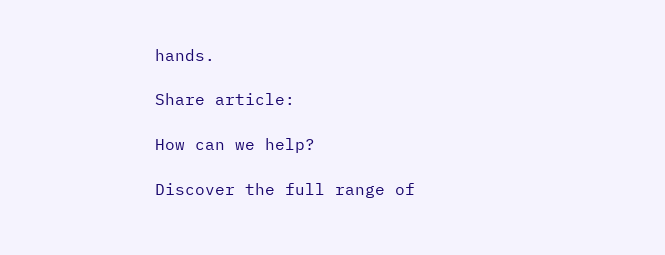hands.

Share article:

How can we help?

Discover the full range of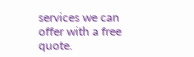services we can offer with a free quote.